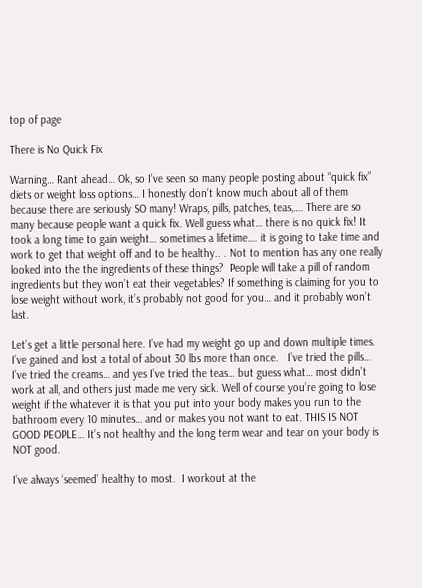top of page

There is No Quick Fix

Warning… Rant ahead… Ok, so I’ve seen so many people posting about “quick fix” diets or weight loss options… I honestly don’t know much about all of them because there are seriously SO many! Wraps, pills, patches, teas,…. There are so many because people want a quick fix. Well guess what… there is no quick fix! It took a long time to gain weight… sometimes a lifetime…. it is going to take time and work to get that weight off and to be healthy.. . Not to mention has any one really looked into the the ingredients of these things?  People will take a pill of random ingredients but they won’t eat their vegetables? If something is claiming for you to lose weight without work, it’s probably not good for you… and it probably won’t last.

Let’s get a little personal here. I’ve had my weight go up and down multiple times.  I’ve gained and lost a total of about 30 lbs more than once.   I’ve tried the pills… I’ve tried the creams… and yes I’ve tried the teas… but guess what… most didn’t work at all, and others just made me very sick. Well of course you’re going to lose weight if the whatever it is that you put into your body makes you run to the bathroom every 10 minutes… and or makes you not want to eat. THIS IS NOT GOOD PEOPLE… It’s not healthy and the long term wear and tear on your body is NOT good.

I’ve always ‘seemed’ healthy to most.  I workout at the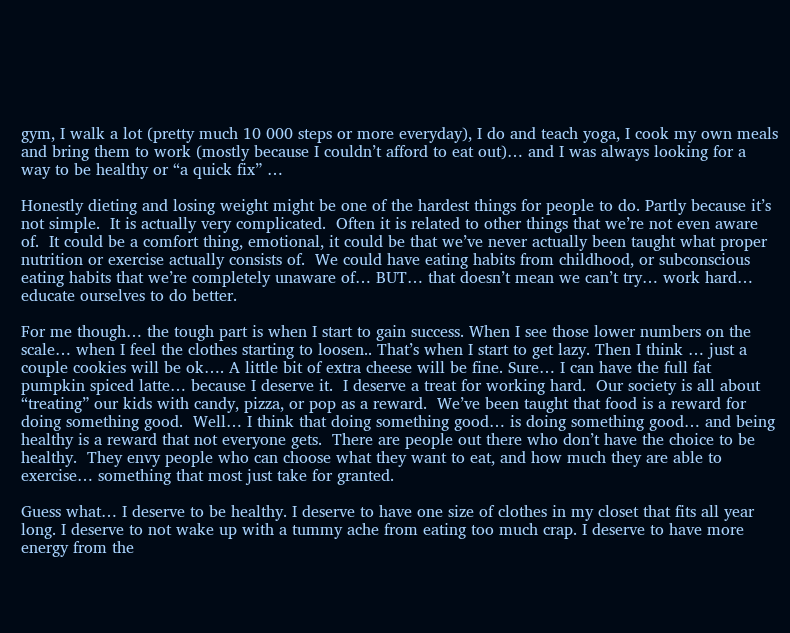gym, I walk a lot (pretty much 10 000 steps or more everyday), I do and teach yoga, I cook my own meals and bring them to work (mostly because I couldn’t afford to eat out)… and I was always looking for a way to be healthy or “a quick fix” …

Honestly dieting and losing weight might be one of the hardest things for people to do. Partly because it’s not simple.  It is actually very complicated.  Often it is related to other things that we’re not even aware of.  It could be a comfort thing, emotional, it could be that we’ve never actually been taught what proper nutrition or exercise actually consists of.  We could have eating habits from childhood, or subconscious eating habits that we’re completely unaware of… BUT… that doesn’t mean we can’t try… work hard… educate ourselves to do better.

For me though… the tough part is when I start to gain success. When I see those lower numbers on the scale… when I feel the clothes starting to loosen.. That’s when I start to get lazy. Then I think … just a couple cookies will be ok…. A little bit of extra cheese will be fine. Sure… I can have the full fat pumpkin spiced latte… because I deserve it.  I deserve a treat for working hard.  Our society is all about “treating” our kids with candy, pizza, or pop as a reward.  We’ve been taught that food is a reward for doing something good.  Well… I think that doing something good… is doing something good… and being healthy is a reward that not everyone gets.  There are people out there who don’t have the choice to be healthy.  They envy people who can choose what they want to eat, and how much they are able to exercise… something that most just take for granted.

Guess what… I deserve to be healthy. I deserve to have one size of clothes in my closet that fits all year long. I deserve to not wake up with a tummy ache from eating too much crap. I deserve to have more energy from the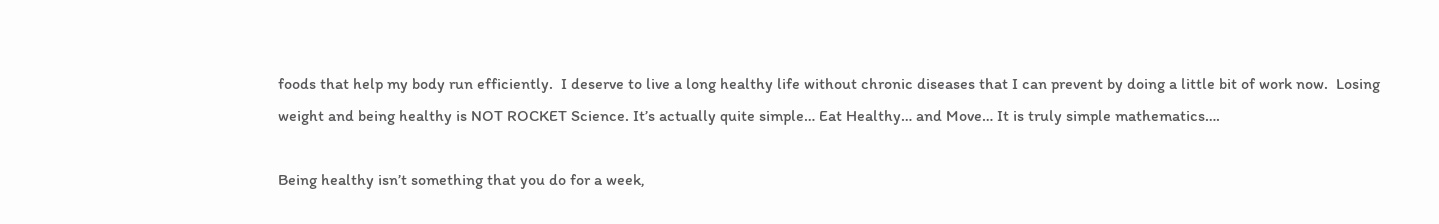foods that help my body run efficiently.  I deserve to live a long healthy life without chronic diseases that I can prevent by doing a little bit of work now.  Losing weight and being healthy is NOT ROCKET Science. It’s actually quite simple… Eat Healthy… and Move… It is truly simple mathematics….

Being healthy isn’t something that you do for a week,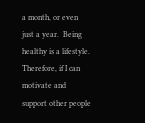a month, or even just a year.  Being healthy is a lifestyle.  Therefore, if I can motivate and support other people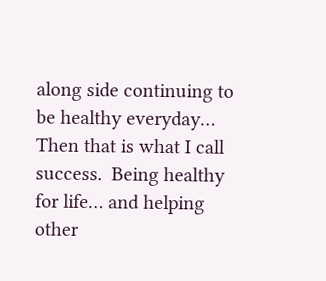along side continuing to be healthy everyday… Then that is what I call success.  Being healthy for life… and helping other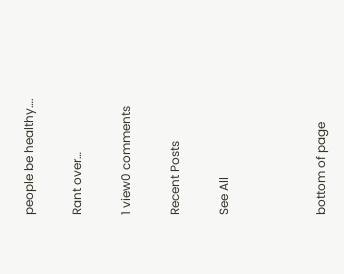people be healthy….

Rant over…

1 view0 comments

Recent Posts

See All



bottom of page